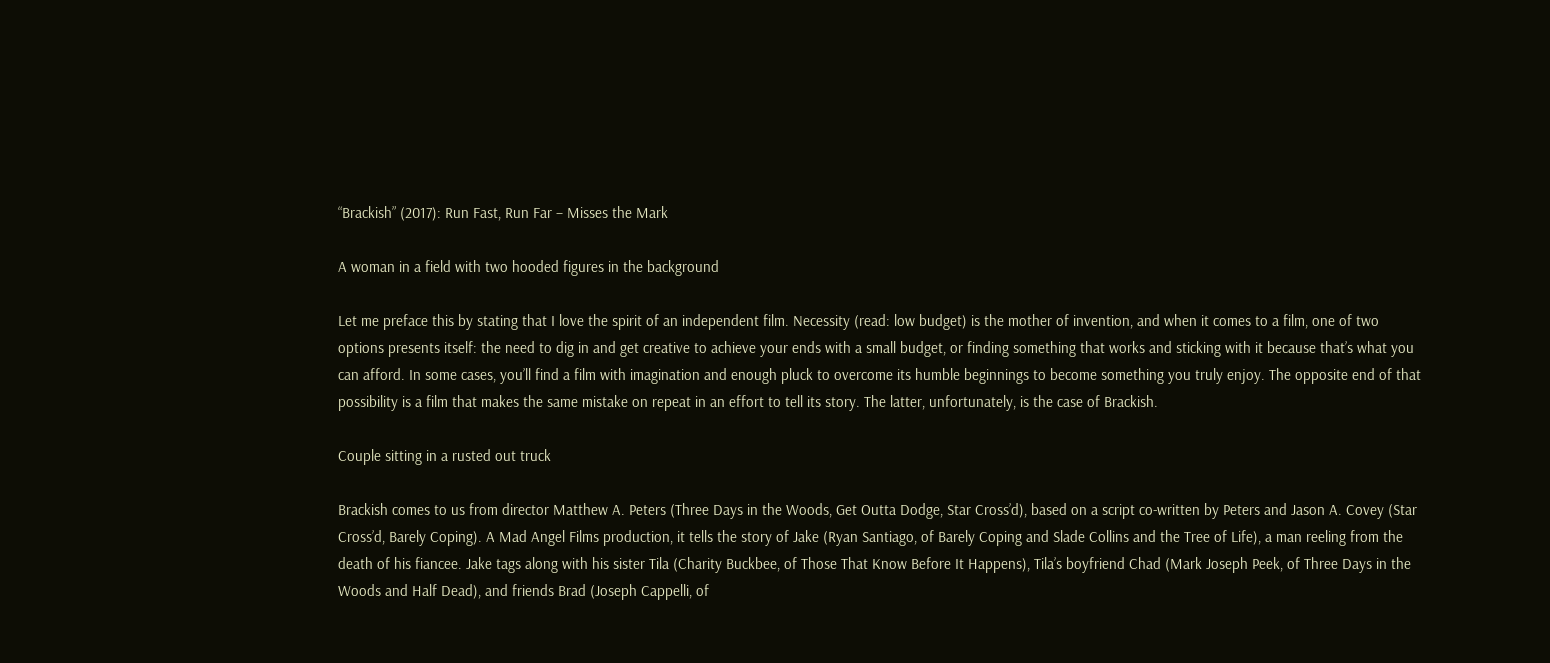“Brackish” (2017): Run Fast, Run Far – Misses the Mark

A woman in a field with two hooded figures in the background

Let me preface this by stating that I love the spirit of an independent film. Necessity (read: low budget) is the mother of invention, and when it comes to a film, one of two options presents itself: the need to dig in and get creative to achieve your ends with a small budget, or finding something that works and sticking with it because that’s what you can afford. In some cases, you’ll find a film with imagination and enough pluck to overcome its humble beginnings to become something you truly enjoy. The opposite end of that possibility is a film that makes the same mistake on repeat in an effort to tell its story. The latter, unfortunately, is the case of Brackish.

Couple sitting in a rusted out truck

Brackish comes to us from director Matthew A. Peters (Three Days in the Woods, Get Outta Dodge, Star Cross’d), based on a script co-written by Peters and Jason A. Covey (Star Cross’d, Barely Coping). A Mad Angel Films production, it tells the story of Jake (Ryan Santiago, of Barely Coping and Slade Collins and the Tree of Life), a man reeling from the death of his fiancee. Jake tags along with his sister Tila (Charity Buckbee, of Those That Know Before It Happens), Tila’s boyfriend Chad (Mark Joseph Peek, of Three Days in the Woods and Half Dead), and friends Brad (Joseph Cappelli, of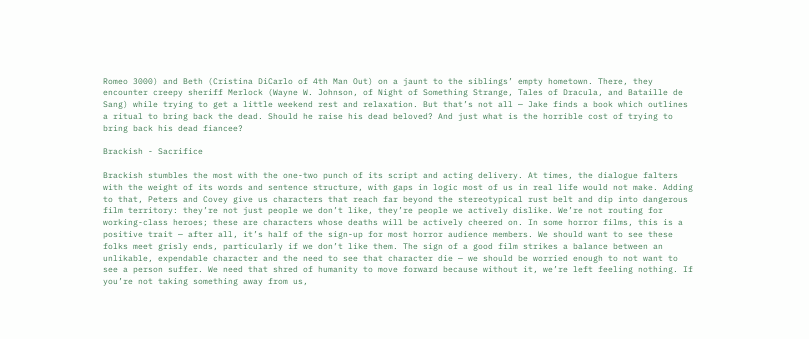Romeo 3000) and Beth (Cristina DiCarlo of 4th Man Out) on a jaunt to the siblings’ empty hometown. There, they encounter creepy sheriff Merlock (Wayne W. Johnson, of Night of Something Strange, Tales of Dracula, and Bataille de Sang) while trying to get a little weekend rest and relaxation. But that’s not all — Jake finds a book which outlines a ritual to bring back the dead. Should he raise his dead beloved? And just what is the horrible cost of trying to bring back his dead fiancee?

Brackish - Sacrifice

Brackish stumbles the most with the one-two punch of its script and acting delivery. At times, the dialogue falters with the weight of its words and sentence structure, with gaps in logic most of us in real life would not make. Adding to that, Peters and Covey give us characters that reach far beyond the stereotypical rust belt and dip into dangerous film territory: they’re not just people we don’t like, they’re people we actively dislike. We’re not routing for working-class heroes; these are characters whose deaths will be actively cheered on. In some horror films, this is a positive trait — after all, it’s half of the sign-up for most horror audience members. We should want to see these folks meet grisly ends, particularly if we don’t like them. The sign of a good film strikes a balance between an unlikable, expendable character and the need to see that character die — we should be worried enough to not want to see a person suffer. We need that shred of humanity to move forward because without it, we’re left feeling nothing. If you’re not taking something away from us,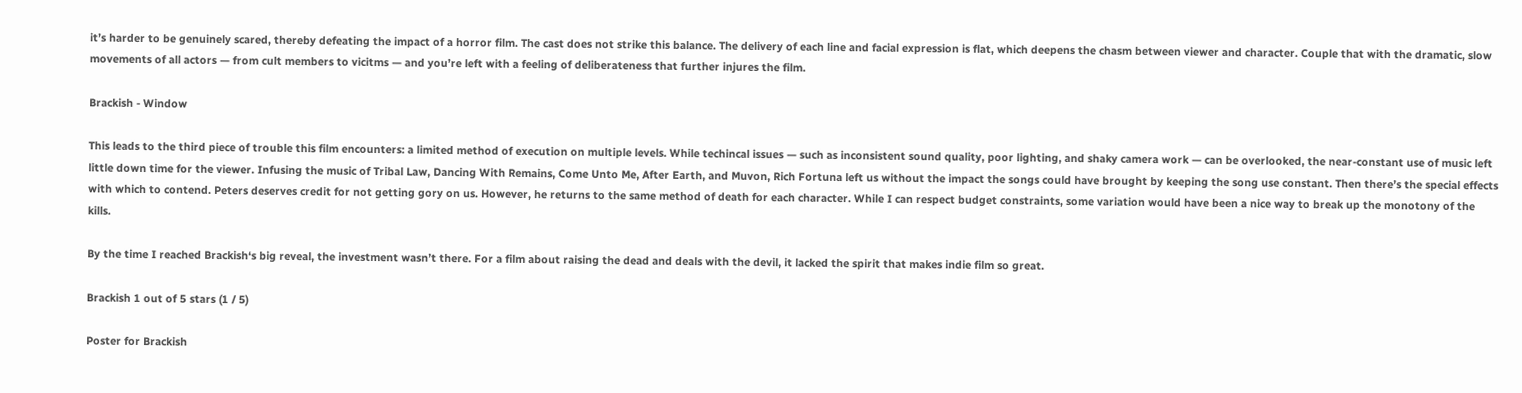it’s harder to be genuinely scared, thereby defeating the impact of a horror film. The cast does not strike this balance. The delivery of each line and facial expression is flat, which deepens the chasm between viewer and character. Couple that with the dramatic, slow movements of all actors — from cult members to vicitms — and you’re left with a feeling of deliberateness that further injures the film.

Brackish - Window

This leads to the third piece of trouble this film encounters: a limited method of execution on multiple levels. While techincal issues — such as inconsistent sound quality, poor lighting, and shaky camera work — can be overlooked, the near-constant use of music left little down time for the viewer. Infusing the music of Tribal Law, Dancing With Remains, Come Unto Me, After Earth, and Muvon, Rich Fortuna left us without the impact the songs could have brought by keeping the song use constant. Then there’s the special effects with which to contend. Peters deserves credit for not getting gory on us. However, he returns to the same method of death for each character. While I can respect budget constraints, some variation would have been a nice way to break up the monotony of the kills.

By the time I reached Brackish‘s big reveal, the investment wasn’t there. For a film about raising the dead and deals with the devil, it lacked the spirit that makes indie film so great.

Brackish 1 out of 5 stars (1 / 5)

Poster for Brackish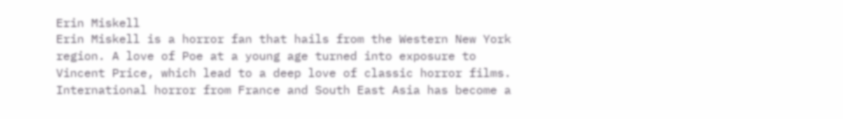Erin Miskell
Erin Miskell is a horror fan that hails from the Western New York region. A love of Poe at a young age turned into exposure to Vincent Price, which lead to a deep love of classic horror films. International horror from France and South East Asia has become a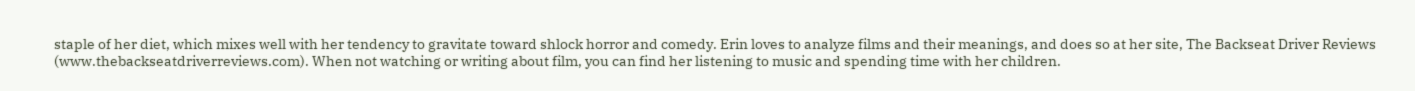staple of her diet, which mixes well with her tendency to gravitate toward shlock horror and comedy. Erin loves to analyze films and their meanings, and does so at her site, The Backseat Driver Reviews (www.thebackseatdriverreviews.com). When not watching or writing about film, you can find her listening to music and spending time with her children.